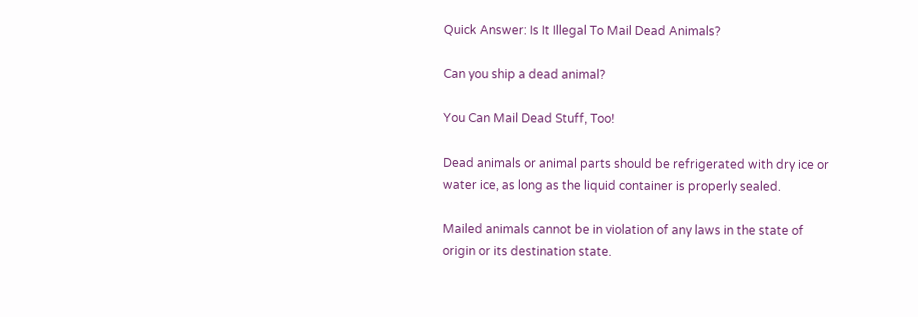Quick Answer: Is It Illegal To Mail Dead Animals?

Can you ship a dead animal?

You Can Mail Dead Stuff, Too!

Dead animals or animal parts should be refrigerated with dry ice or water ice, as long as the liquid container is properly sealed.

Mailed animals cannot be in violation of any laws in the state of origin or its destination state.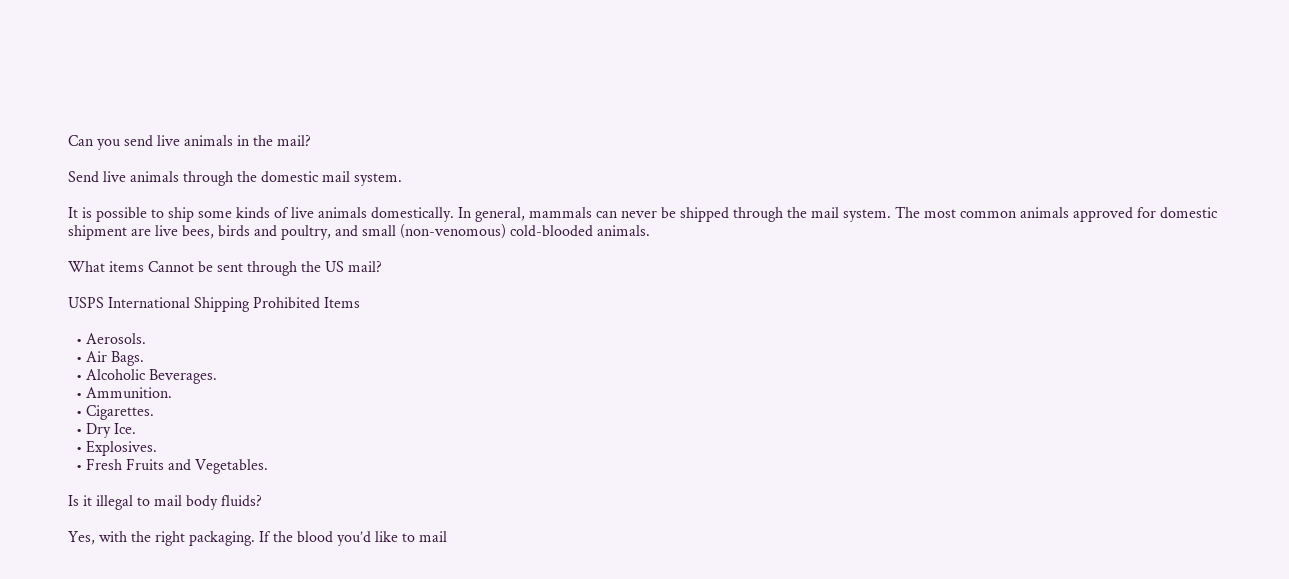Can you send live animals in the mail?

Send live animals through the domestic mail system.

It is possible to ship some kinds of live animals domestically. In general, mammals can never be shipped through the mail system. The most common animals approved for domestic shipment are live bees, birds and poultry, and small (non-venomous) cold-blooded animals.

What items Cannot be sent through the US mail?

USPS International Shipping Prohibited Items

  • Aerosols.
  • Air Bags.
  • Alcoholic Beverages.
  • Ammunition.
  • Cigarettes.
  • Dry Ice.
  • Explosives.
  • Fresh Fruits and Vegetables.

Is it illegal to mail body fluids?

Yes, with the right packaging. If the blood you’d like to mail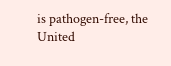is pathogen-free, the United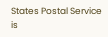States Postal Service is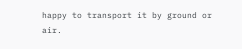happy to transport it by ground or air.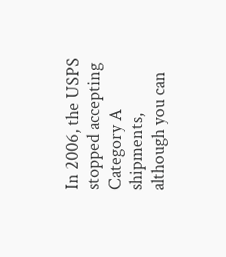In 2006, the USPS stopped accepting Category A shipments, although you can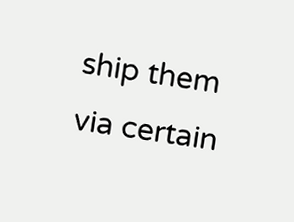ship them via certain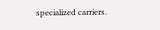specialized carriers.